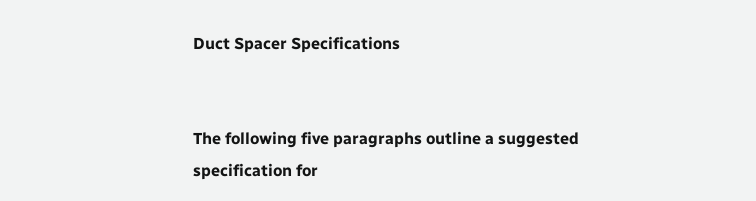Duct Spacer Specifications


The following five paragraphs outline a suggested specification for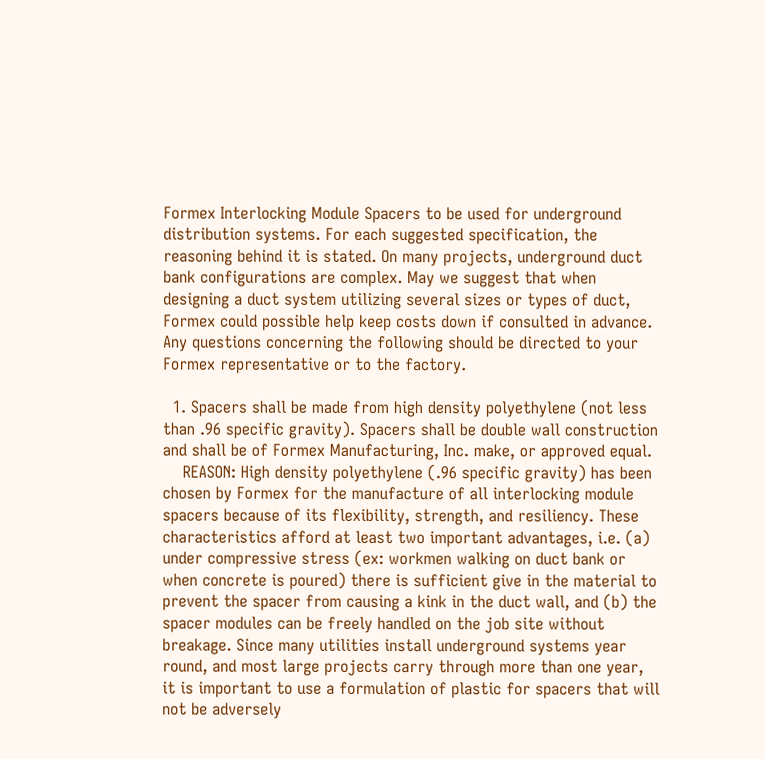Formex Interlocking Module Spacers to be used for underground distribution systems. For each suggested specification, the reasoning behind it is stated. On many projects, underground duct bank configurations are complex. May we suggest that when designing a duct system utilizing several sizes or types of duct, Formex could possible help keep costs down if consulted in advance. Any questions concerning the following should be directed to your Formex representative or to the factory.

  1. Spacers shall be made from high density polyethylene (not less than .96 specific gravity). Spacers shall be double wall construction and shall be of Formex Manufacturing, Inc. make, or approved equal.
    REASON: High density polyethylene (.96 specific gravity) has been chosen by Formex for the manufacture of all interlocking module spacers because of its flexibility, strength, and resiliency. These characteristics afford at least two important advantages, i.e. (a) under compressive stress (ex: workmen walking on duct bank or when concrete is poured) there is sufficient give in the material to prevent the spacer from causing a kink in the duct wall, and (b) the spacer modules can be freely handled on the job site without breakage. Since many utilities install underground systems year round, and most large projects carry through more than one year, it is important to use a formulation of plastic for spacers that will not be adversely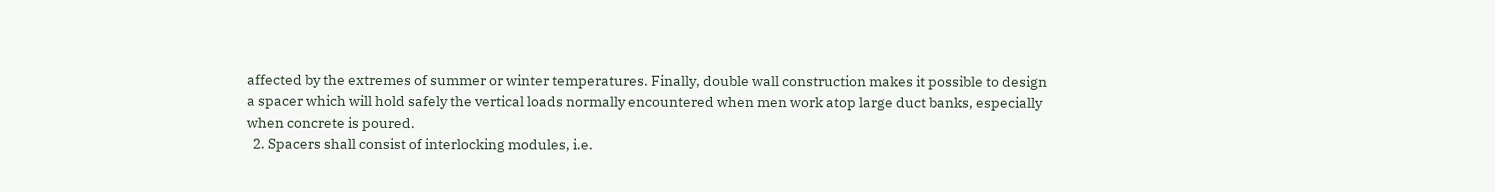affected by the extremes of summer or winter temperatures. Finally, double wall construction makes it possible to design a spacer which will hold safely the vertical loads normally encountered when men work atop large duct banks, especially when concrete is poured.
  2. Spacers shall consist of interlocking modules, i.e.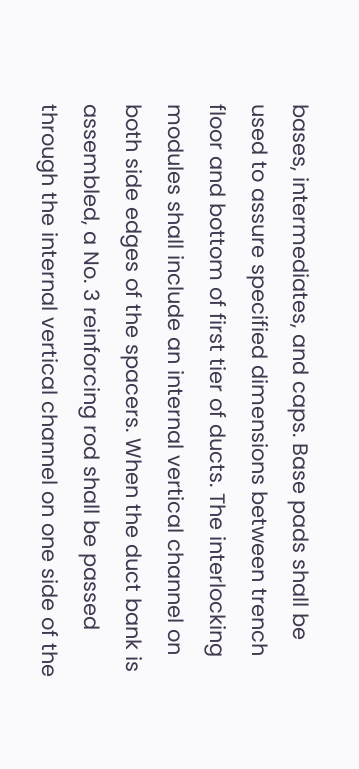bases, intermediates, and caps. Base pads shall be used to assure specified dimensions between trench floor and bottom of first tier of ducts. The interlocking modules shall include an internal vertical channel on both side edges of the spacers. When the duct bank is assembled, a No. 3 reinforcing rod shall be passed through the internal vertical channel on one side of the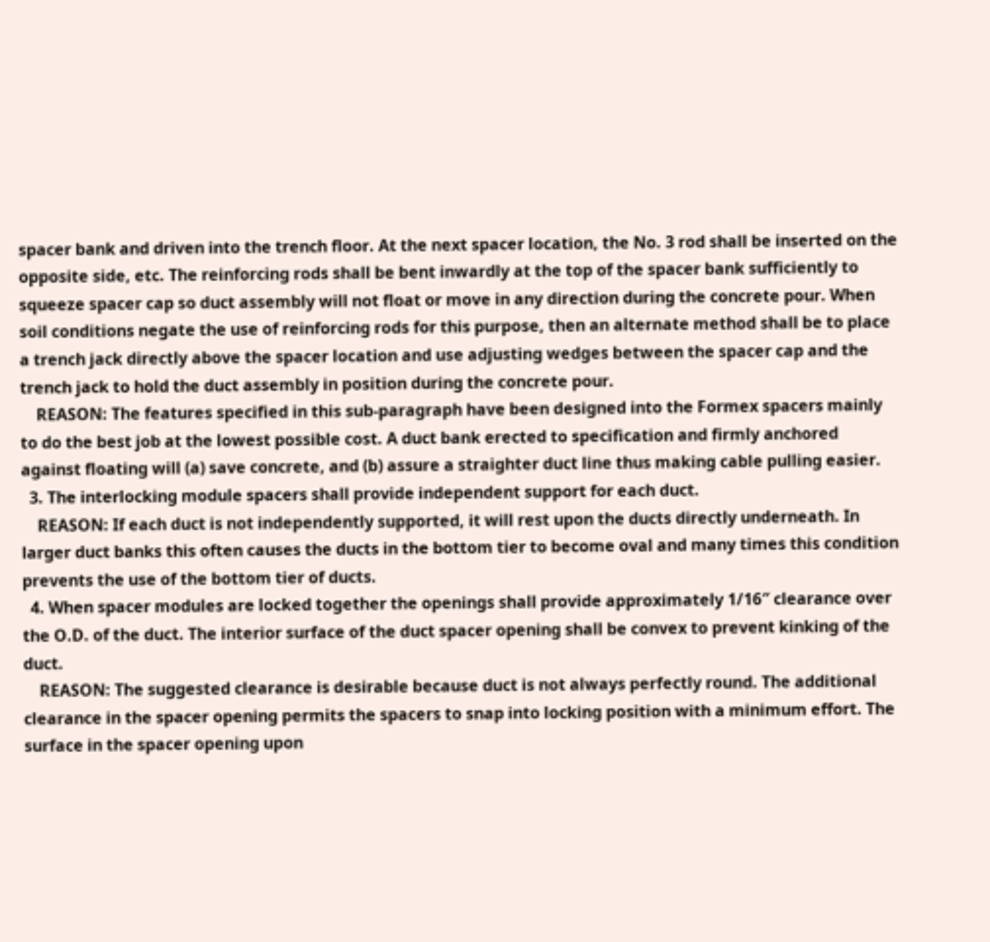spacer bank and driven into the trench floor. At the next spacer location, the No. 3 rod shall be inserted on the opposite side, etc. The reinforcing rods shall be bent inwardly at the top of the spacer bank sufficiently to squeeze spacer cap so duct assembly will not float or move in any direction during the concrete pour. When soil conditions negate the use of reinforcing rods for this purpose, then an alternate method shall be to place a trench jack directly above the spacer location and use adjusting wedges between the spacer cap and the trench jack to hold the duct assembly in position during the concrete pour.
    REASON: The features specified in this sub-paragraph have been designed into the Formex spacers mainly to do the best job at the lowest possible cost. A duct bank erected to specification and firmly anchored against floating will (a) save concrete, and (b) assure a straighter duct line thus making cable pulling easier.
  3. The interlocking module spacers shall provide independent support for each duct.
    REASON: If each duct is not independently supported, it will rest upon the ducts directly underneath. In larger duct banks this often causes the ducts in the bottom tier to become oval and many times this condition prevents the use of the bottom tier of ducts.
  4. When spacer modules are locked together the openings shall provide approximately 1/16″ clearance over the O.D. of the duct. The interior surface of the duct spacer opening shall be convex to prevent kinking of the duct.
    REASON: The suggested clearance is desirable because duct is not always perfectly round. The additional clearance in the spacer opening permits the spacers to snap into locking position with a minimum effort. The surface in the spacer opening upon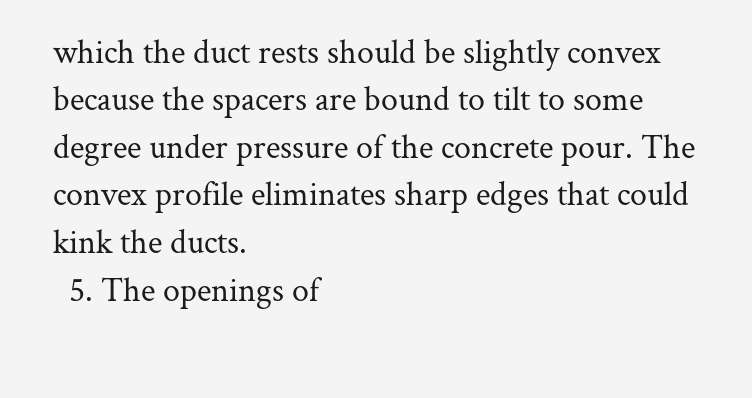which the duct rests should be slightly convex because the spacers are bound to tilt to some degree under pressure of the concrete pour. The convex profile eliminates sharp edges that could kink the ducts.
  5. The openings of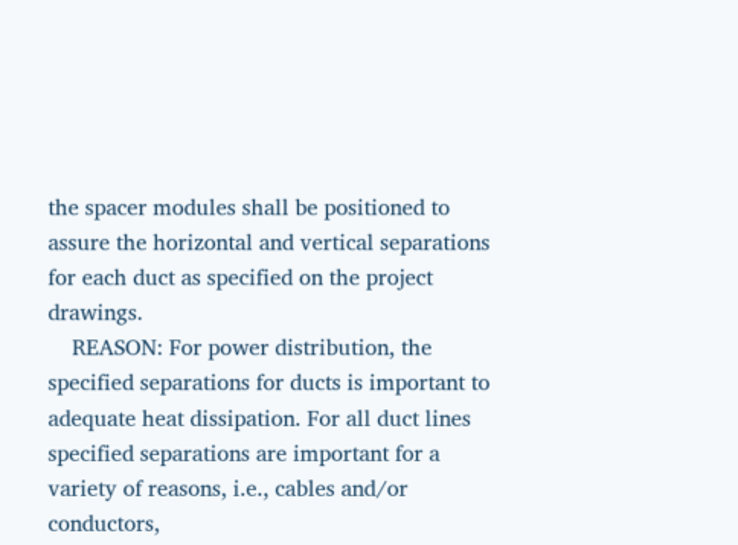the spacer modules shall be positioned to assure the horizontal and vertical separations for each duct as specified on the project drawings.
    REASON: For power distribution, the specified separations for ducts is important to adequate heat dissipation. For all duct lines specified separations are important for a variety of reasons, i.e., cables and/or conductors,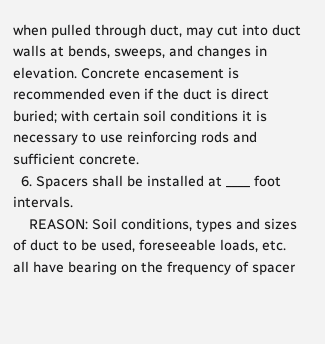when pulled through duct, may cut into duct walls at bends, sweeps, and changes in elevation. Concrete encasement is recommended even if the duct is direct buried; with certain soil conditions it is necessary to use reinforcing rods and sufficient concrete.
  6. Spacers shall be installed at ____ foot intervals.
    REASON: Soil conditions, types and sizes of duct to be used, foreseeable loads, etc. all have bearing on the frequency of spacer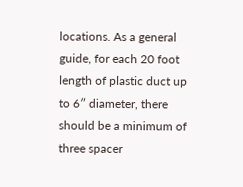locations. As a general guide, for each 20 foot length of plastic duct up to 6″ diameter, there should be a minimum of three spacer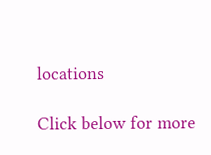locations

Click below for more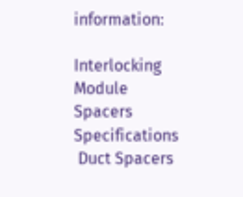information:

Interlocking Module
Spacers Specifications
 Duct Spacers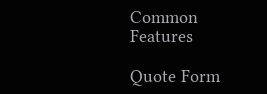Common Features

Quote Form